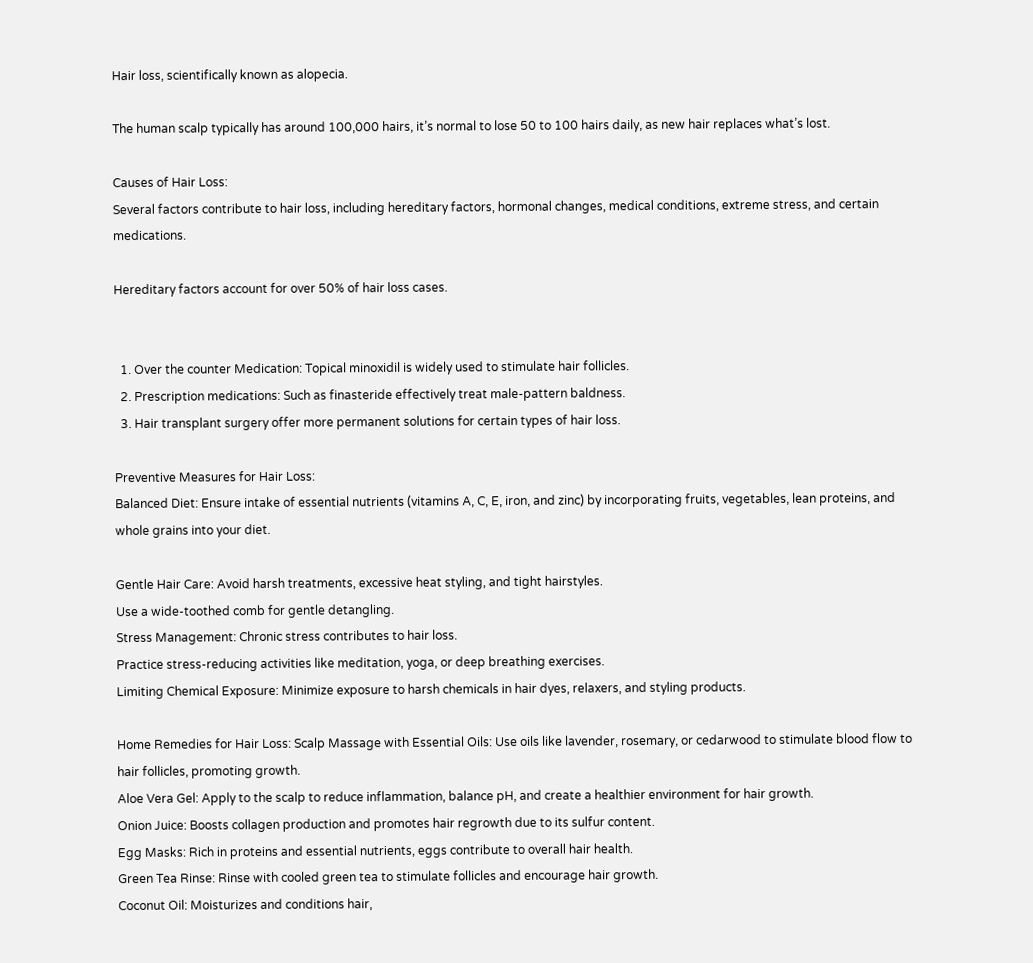Hair loss, scientifically known as alopecia.

The human scalp typically has around 100,000 hairs, it’s normal to lose 50 to 100 hairs daily, as new hair replaces what’s lost.

Causes of Hair Loss:
Several factors contribute to hair loss, including hereditary factors, hormonal changes, medical conditions, extreme stress, and certain medications.

Hereditary factors account for over 50% of hair loss cases.


  1. Over the counter Medication: Topical minoxidil is widely used to stimulate hair follicles.
  2. Prescription medications: Such as finasteride effectively treat male-pattern baldness.
  3. Hair transplant surgery offer more permanent solutions for certain types of hair loss.

Preventive Measures for Hair Loss:
Balanced Diet: Ensure intake of essential nutrients (vitamins A, C, E, iron, and zinc) by incorporating fruits, vegetables, lean proteins, and whole grains into your diet.

Gentle Hair Care: Avoid harsh treatments, excessive heat styling, and tight hairstyles.
Use a wide-toothed comb for gentle detangling.
Stress Management: Chronic stress contributes to hair loss.
Practice stress-reducing activities like meditation, yoga, or deep breathing exercises.
Limiting Chemical Exposure: Minimize exposure to harsh chemicals in hair dyes, relaxers, and styling products.

Home Remedies for Hair Loss: Scalp Massage with Essential Oils: Use oils like lavender, rosemary, or cedarwood to stimulate blood flow to hair follicles, promoting growth.
Aloe Vera Gel: Apply to the scalp to reduce inflammation, balance pH, and create a healthier environment for hair growth.
Onion Juice: Boosts collagen production and promotes hair regrowth due to its sulfur content.
Egg Masks: Rich in proteins and essential nutrients, eggs contribute to overall hair health.
Green Tea Rinse: Rinse with cooled green tea to stimulate follicles and encourage hair growth.
Coconut Oil: Moisturizes and conditions hair,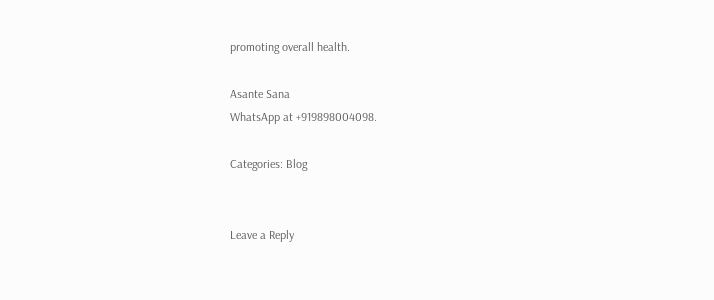promoting overall health.

Asante Sana
WhatsApp at +919898004098.

Categories: Blog


Leave a Reply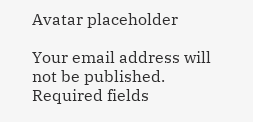Avatar placeholder

Your email address will not be published. Required fields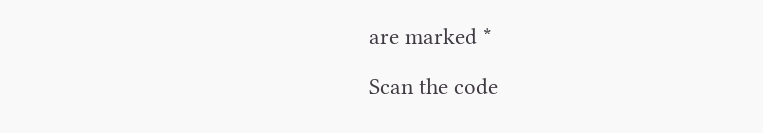are marked *

Scan the code